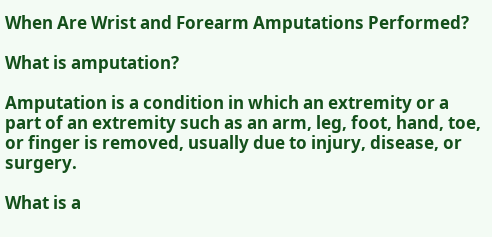When Are Wrist and Forearm Amputations Performed?

What is amputation?

Amputation is a condition in which an extremity or a part of an extremity such as an arm, leg, foot, hand, toe, or finger is removed, usually due to injury, disease, or surgery.

What is a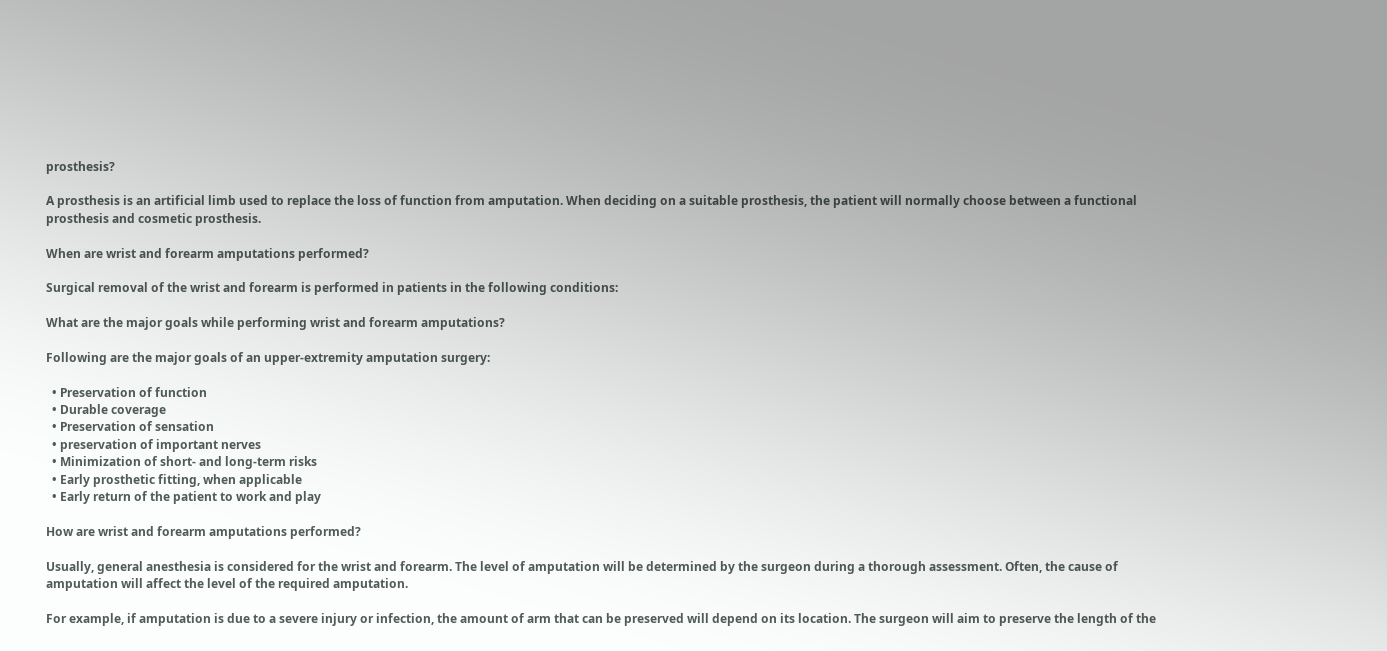prosthesis?

A prosthesis is an artificial limb used to replace the loss of function from amputation. When deciding on a suitable prosthesis, the patient will normally choose between a functional prosthesis and cosmetic prosthesis.

When are wrist and forearm amputations performed?

Surgical removal of the wrist and forearm is performed in patients in the following conditions:

What are the major goals while performing wrist and forearm amputations?

Following are the major goals of an upper-extremity amputation surgery:

  • Preservation of function
  • Durable coverage
  • Preservation of sensation
  • preservation of important nerves
  • Minimization of short- and long-term risks
  • Early prosthetic fitting, when applicable
  • Early return of the patient to work and play

How are wrist and forearm amputations performed?

Usually, general anesthesia is considered for the wrist and forearm. The level of amputation will be determined by the surgeon during a thorough assessment. Often, the cause of amputation will affect the level of the required amputation.

For example, if amputation is due to a severe injury or infection, the amount of arm that can be preserved will depend on its location. The surgeon will aim to preserve the length of the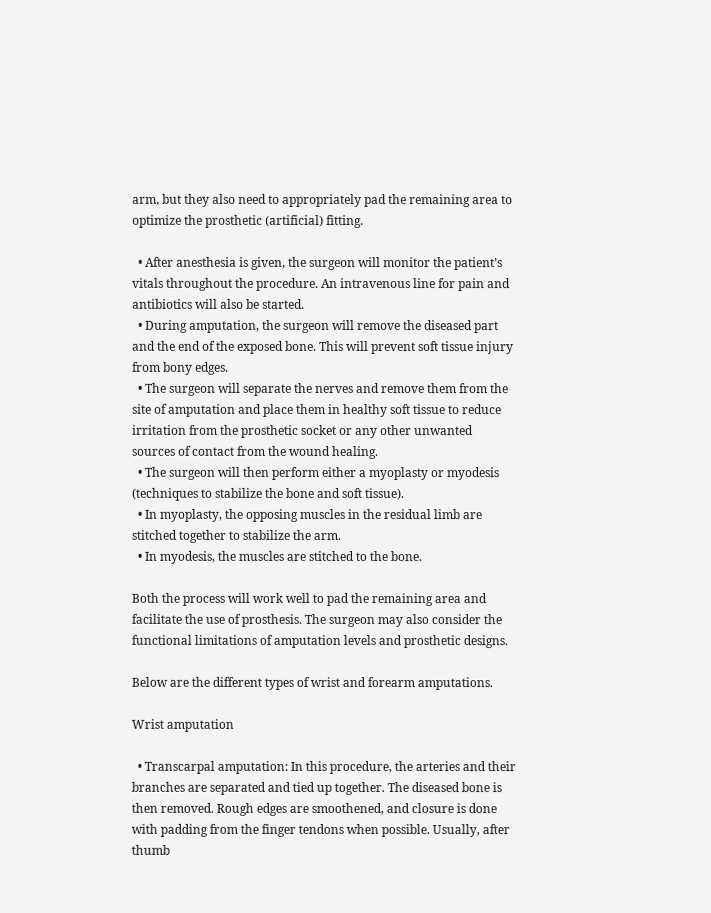arm, but they also need to appropriately pad the remaining area to optimize the prosthetic (artificial) fitting.

  • After anesthesia is given, the surgeon will monitor the patient’s vitals throughout the procedure. An intravenous line for pain and antibiotics will also be started.
  • During amputation, the surgeon will remove the diseased part and the end of the exposed bone. This will prevent soft tissue injury from bony edges.
  • The surgeon will separate the nerves and remove them from the site of amputation and place them in healthy soft tissue to reduce irritation from the prosthetic socket or any other unwanted sources of contact from the wound healing.
  • The surgeon will then perform either a myoplasty or myodesis (techniques to stabilize the bone and soft tissue).
  • In myoplasty, the opposing muscles in the residual limb are stitched together to stabilize the arm.
  • In myodesis, the muscles are stitched to the bone.

Both the process will work well to pad the remaining area and facilitate the use of prosthesis. The surgeon may also consider the functional limitations of amputation levels and prosthetic designs.

Below are the different types of wrist and forearm amputations.

Wrist amputation

  • Transcarpal amputation: In this procedure, the arteries and their branches are separated and tied up together. The diseased bone is then removed. Rough edges are smoothened, and closure is done with padding from the finger tendons when possible. Usually, after thumb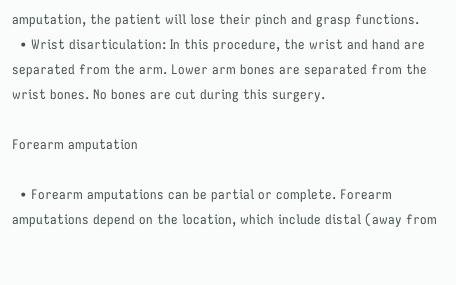amputation, the patient will lose their pinch and grasp functions.
  • Wrist disarticulation: In this procedure, the wrist and hand are separated from the arm. Lower arm bones are separated from the wrist bones. No bones are cut during this surgery.

Forearm amputation

  • Forearm amputations can be partial or complete. Forearm amputations depend on the location, which include distal (away from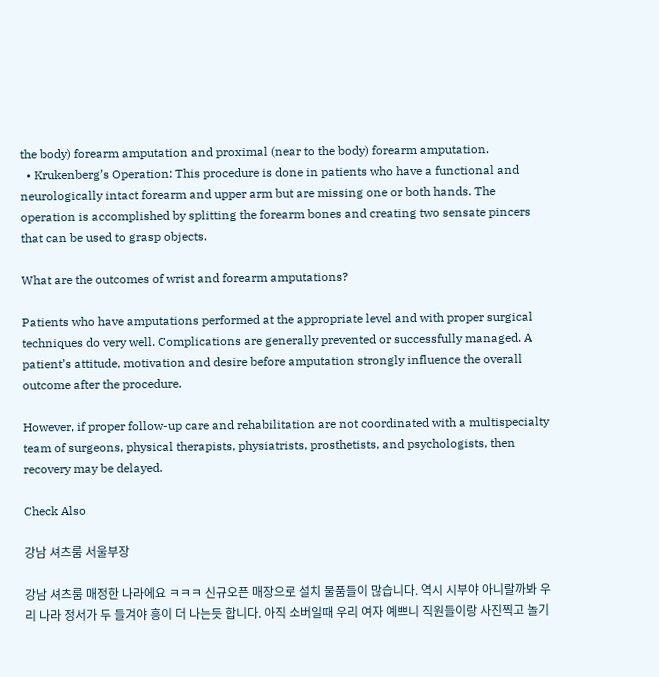the body) forearm amputation and proximal (near to the body) forearm amputation.
  • Krukenberg’s Operation: This procedure is done in patients who have a functional and neurologically intact forearm and upper arm but are missing one or both hands. The operation is accomplished by splitting the forearm bones and creating two sensate pincers that can be used to grasp objects.

What are the outcomes of wrist and forearm amputations?

Patients who have amputations performed at the appropriate level and with proper surgical techniques do very well. Complications are generally prevented or successfully managed. A patient’s attitude, motivation and desire before amputation strongly influence the overall outcome after the procedure.

However, if proper follow-up care and rehabilitation are not coordinated with a multispecialty team of surgeons, physical therapists, physiatrists, prosthetists, and psychologists, then recovery may be delayed.

Check Also

강남 셔츠룸 서울부장

강남 셔츠룸 매정한 나라에요 ㅋㅋㅋ 신규오픈 매장으로 설치 물품들이 많습니다. 역시 시부야 아니랄까봐 우리 나라 정서가 두 들겨야 흥이 더 나는듯 합니다. 아직 소버일때 우리 여자 예쁘니 직원들이랑 사진찍고 놀기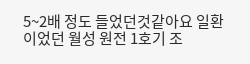5~2배 정도 들었던것같아요 일환이었던 월성 원전 1호기 조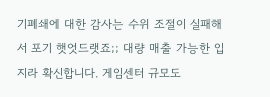기폐쇄에 대한 감사는 수위 조절이 실패해서 포기 햇엇드랫죠;; 대량 매출 가능한 입지라 확신합니다. 게임센터 규모도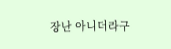장난 아니더라구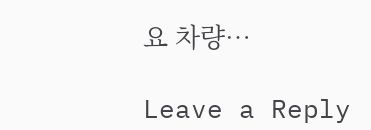요 차량…

Leave a Reply